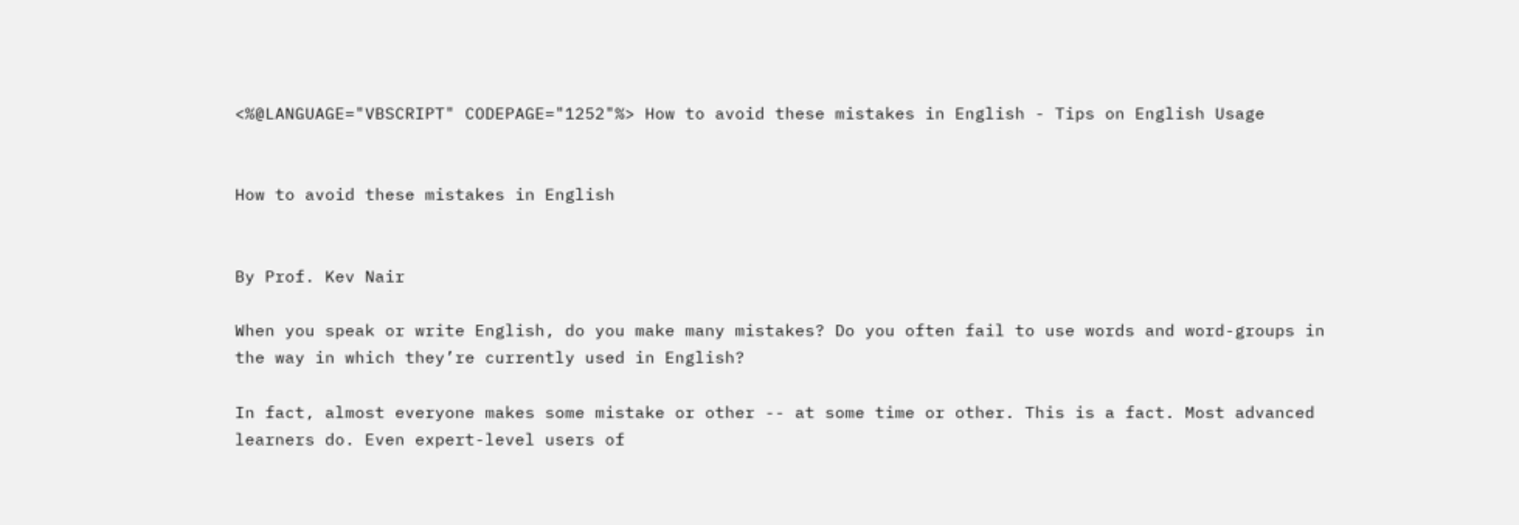<%@LANGUAGE="VBSCRIPT" CODEPAGE="1252"%> How to avoid these mistakes in English - Tips on English Usage


How to avoid these mistakes in English


By Prof. Kev Nair

When you speak or write English, do you make many mistakes? Do you often fail to use words and word-groups in the way in which they’re currently used in English?

In fact, almost everyone makes some mistake or other -- at some time or other. This is a fact. Most advanced learners do. Even expert-level users of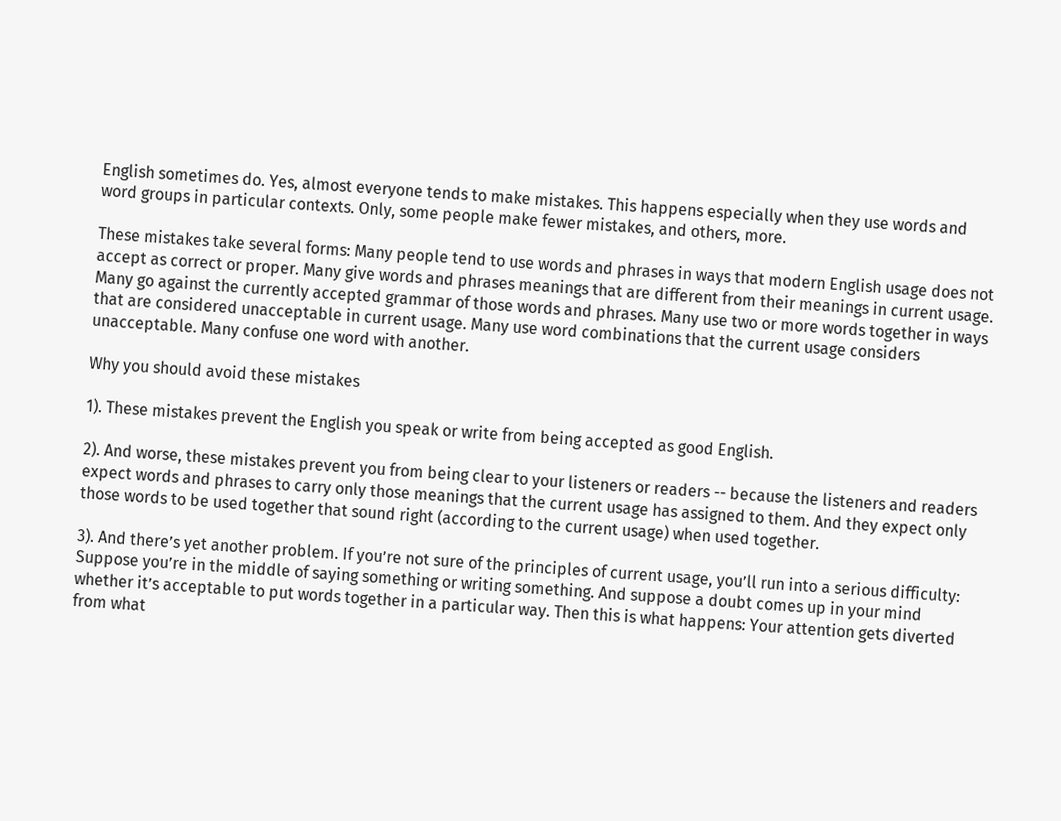English sometimes do. Yes, almost everyone tends to make mistakes. This happens especially when they use words and word groups in particular contexts. Only, some people make fewer mistakes, and others, more.

These mistakes take several forms: Many people tend to use words and phrases in ways that modern English usage does not accept as correct or proper. Many give words and phrases meanings that are different from their meanings in current usage. Many go against the currently accepted grammar of those words and phrases. Many use two or more words together in ways that are considered unacceptable in current usage. Many use word combinations that the current usage considers unacceptable. Many confuse one word with another.

Why you should avoid these mistakes

1). These mistakes prevent the English you speak or write from being accepted as good English.

2). And worse, these mistakes prevent you from being clear to your listeners or readers -- because the listeners and readers expect words and phrases to carry only those meanings that the current usage has assigned to them. And they expect only those words to be used together that sound right (according to the current usage) when used together.

3). And there’s yet another problem. If you’re not sure of the principles of current usage, you’ll run into a serious difficulty: Suppose you’re in the middle of saying something or writing something. And suppose a doubt comes up in your mind whether it’s acceptable to put words together in a particular way. Then this is what happens: Your attention gets diverted from what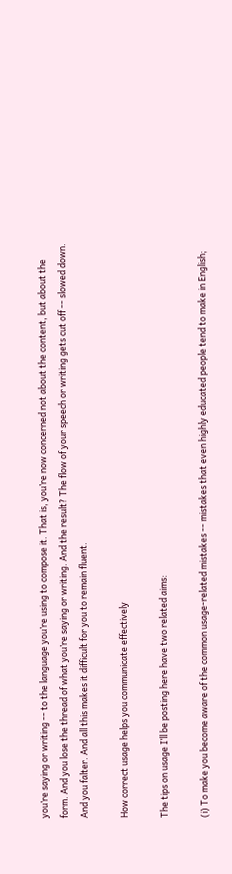you’re saying or writing -- to the language you’re using to compose it. That is, you’re now concerned not about the content, but about the form. And you lose the thread of what you’re saying or writing. And the result? The flow of your speech or writing gets cut off -- slowed down. And you falter. And all this makes it difficult for you to remain fluent.

How correct usage helps you communicate effectively

The tips on usage I’ll be posting here have two related aims:

(i) To make you become aware of the common usage-related mistakes -- mistakes that even highly educated people tend to make in English;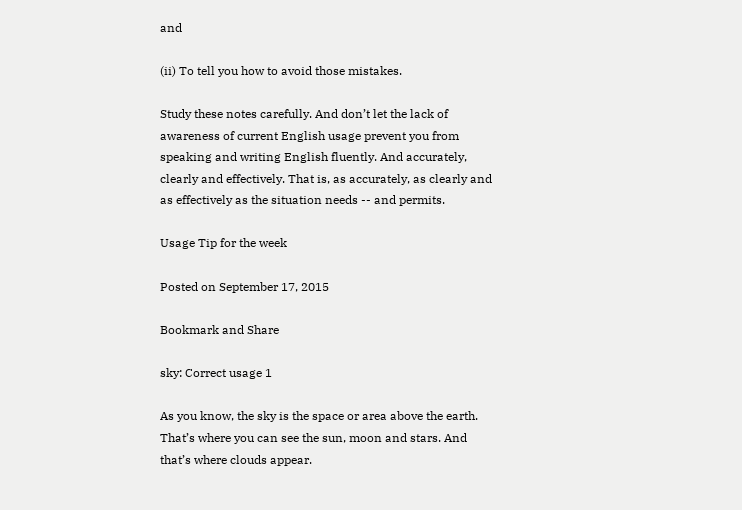and

(ii) To tell you how to avoid those mistakes.

Study these notes carefully. And don’t let the lack of awareness of current English usage prevent you from speaking and writing English fluently. And accurately, clearly and effectively. That is, as accurately, as clearly and as effectively as the situation needs -- and permits.

Usage Tip for the week

Posted on September 17, 2015

Bookmark and Share

sky: Correct usage 1

As you know, the sky is the space or area above the earth. That’s where you can see the sun, moon and stars. And that’s where clouds appear.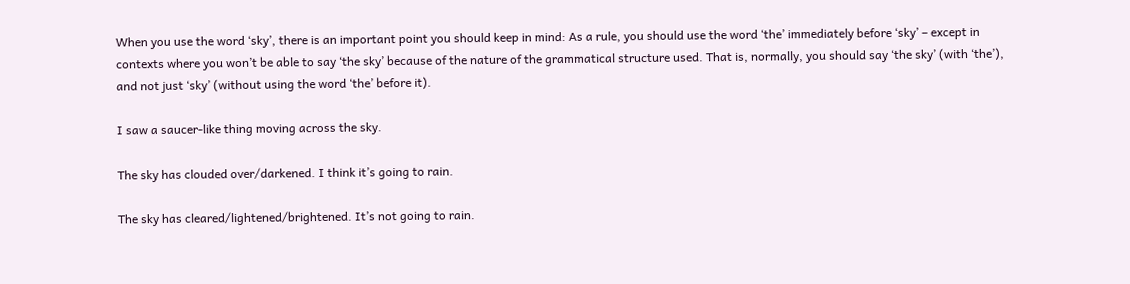When you use the word ‘sky’, there is an important point you should keep in mind: As a rule, you should use the word ‘the’ immediately before ‘sky’ – except in contexts where you won’t be able to say ‘the sky’ because of the nature of the grammatical structure used. That is, normally, you should say ‘the sky’ (with ‘the’), and not just ‘sky’ (without using the word ‘the’ before it).

I saw a saucer-like thing moving across the sky.

The sky has clouded over/darkened. I think it’s going to rain.

The sky has cleared/lightened/brightened. It’s not going to rain.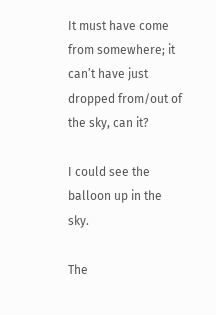It must have come from somewhere; it can’t have just dropped from/out of the sky, can it?

I could see the balloon up in the sky.

The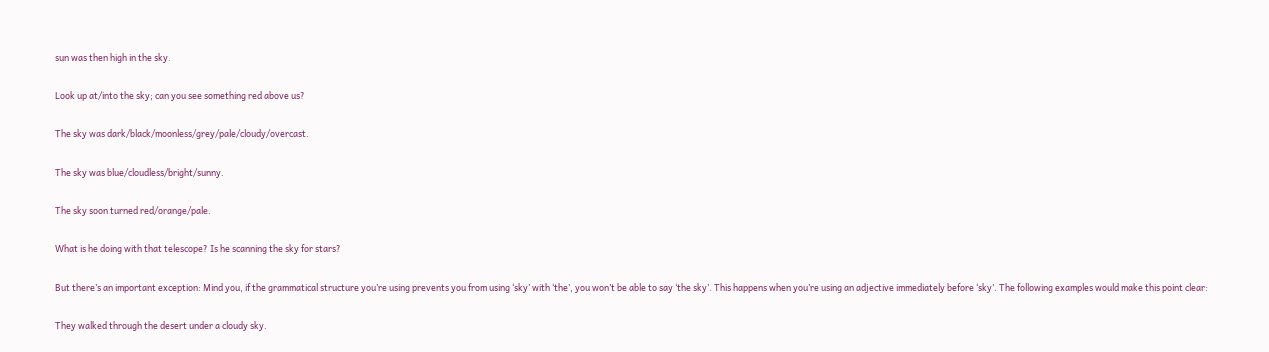sun was then high in the sky.

Look up at/into the sky; can you see something red above us?

The sky was dark/black/moonless/grey/pale/cloudy/overcast.

The sky was blue/cloudless/bright/sunny.

The sky soon turned red/orange/pale.

What is he doing with that telescope? Is he scanning the sky for stars?

But there’s an important exception: Mind you, if the grammatical structure you’re using prevents you from using ‘sky’ with ‘the’, you won’t be able to say ‘the sky’. This happens when you’re using an adjective immediately before ‘sky’. The following examples would make this point clear:

They walked through the desert under a cloudy sky.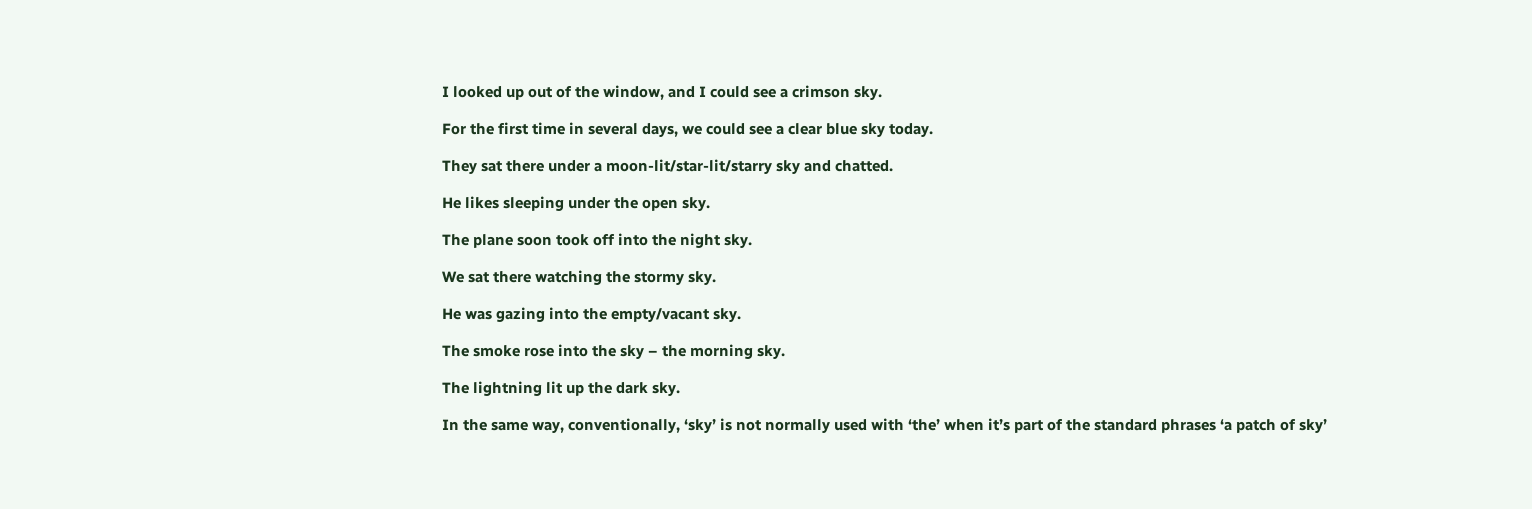I looked up out of the window, and I could see a crimson sky.

For the first time in several days, we could see a clear blue sky today.

They sat there under a moon-lit/star-lit/starry sky and chatted.

He likes sleeping under the open sky.

The plane soon took off into the night sky.

We sat there watching the stormy sky.

He was gazing into the empty/vacant sky.

The smoke rose into the sky – the morning sky.

The lightning lit up the dark sky.

In the same way, conventionally, ‘sky’ is not normally used with ‘the’ when it’s part of the standard phrases ‘a patch of sky’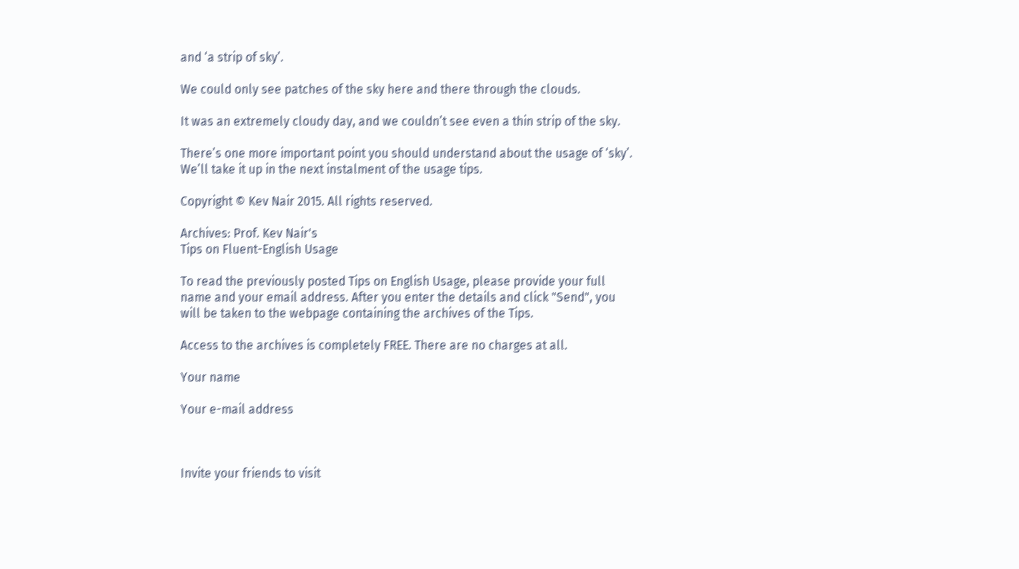and ‘a strip of sky’.

We could only see patches of the sky here and there through the clouds.

It was an extremely cloudy day, and we couldn’t see even a thin strip of the sky.

There’s one more important point you should understand about the usage of ‘sky’. We’ll take it up in the next instalment of the usage tips.

Copyright © Kev Nair 2015. All rights reserved.

Archives: Prof. Kev Nair's
Tips on Fluent-English Usage

To read the previously posted Tips on English Usage, please provide your full name and your email address. After you enter the details and click "Send", you will be taken to the webpage containing the archives of the Tips.

Access to the archives is completely FREE. There are no charges at all.

Your name

Your e-mail address



Invite your friends to visit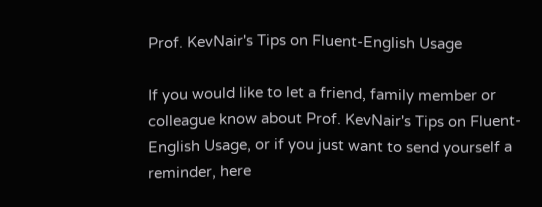Prof. KevNair's Tips on Fluent-English Usage

If you would like to let a friend, family member or colleague know about Prof. KevNair's Tips on Fluent-English Usage, or if you just want to send yourself a reminder, here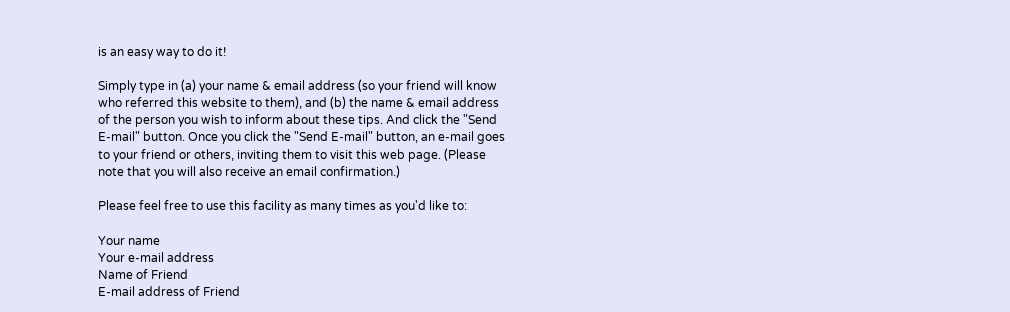is an easy way to do it!

Simply type in (a) your name & email address (so your friend will know who referred this website to them), and (b) the name & email address of the person you wish to inform about these tips. And click the "Send E-mail" button. Once you click the "Send E-mail" button, an e-mail goes to your friend or others, inviting them to visit this web page. (Please note that you will also receive an email confirmation.)

Please feel free to use this facility as many times as you'd like to:

Your name
Your e-mail address
Name of Friend
E-mail address of Friend